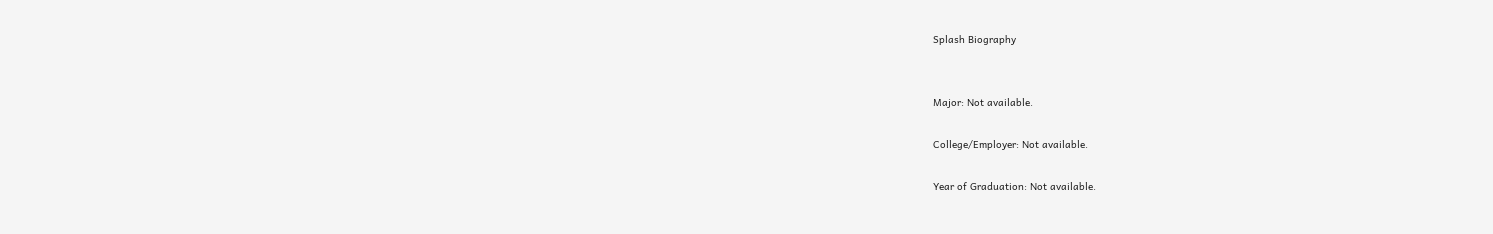Splash Biography


Major: Not available.

College/Employer: Not available.

Year of Graduation: Not available.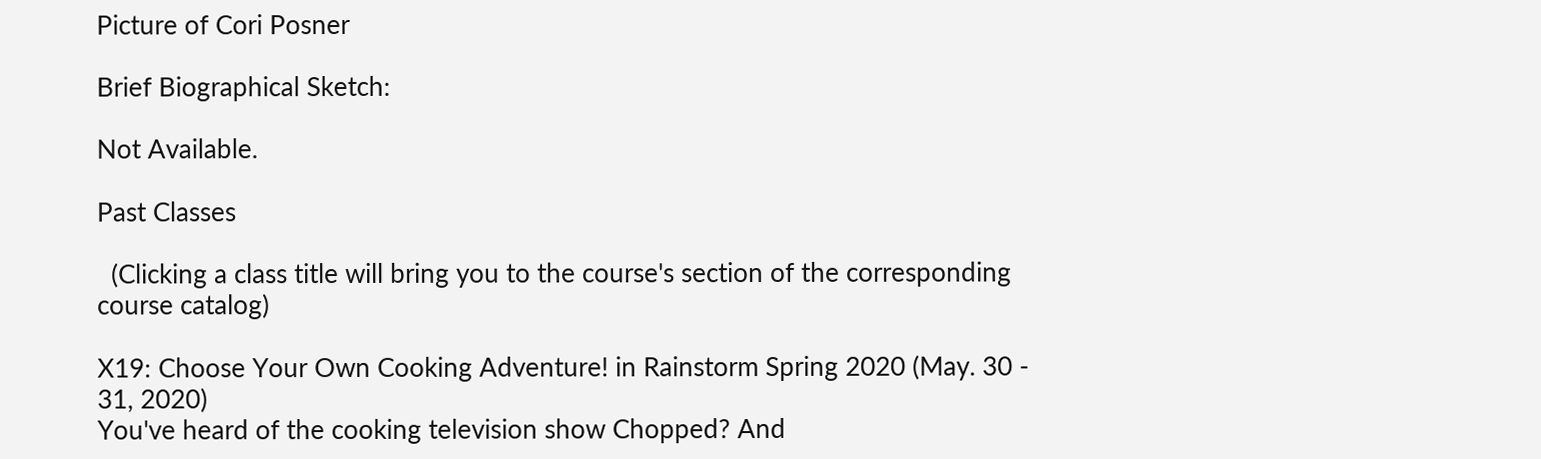Picture of Cori Posner

Brief Biographical Sketch:

Not Available.

Past Classes

  (Clicking a class title will bring you to the course's section of the corresponding course catalog)

X19: Choose Your Own Cooking Adventure! in Rainstorm Spring 2020 (May. 30 - 31, 2020)
You've heard of the cooking television show Chopped? And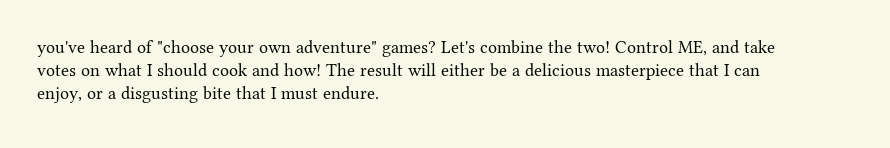you've heard of "choose your own adventure" games? Let's combine the two! Control ME, and take votes on what I should cook and how! The result will either be a delicious masterpiece that I can enjoy, or a disgusting bite that I must endure.